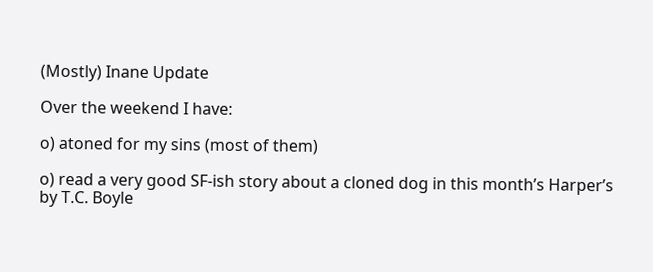(Mostly) Inane Update

Over the weekend I have:

o) atoned for my sins (most of them)

o) read a very good SF-ish story about a cloned dog in this month’s Harper’s by T.C. Boyle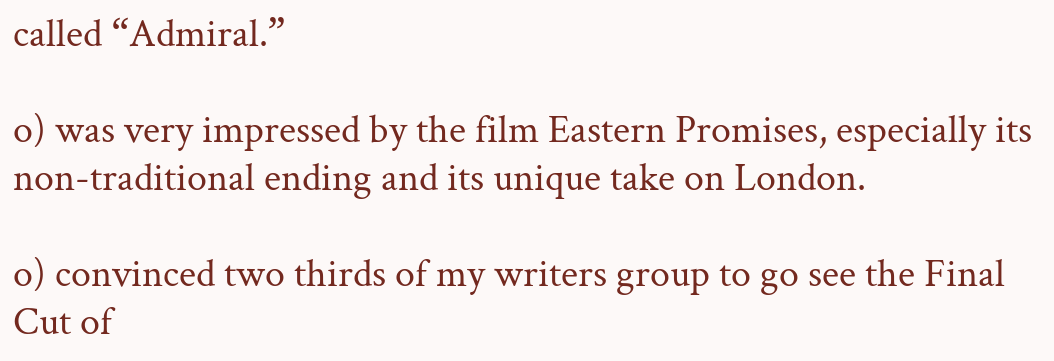called “Admiral.”

o) was very impressed by the film Eastern Promises, especially its non-traditional ending and its unique take on London.

o) convinced two thirds of my writers group to go see the Final Cut of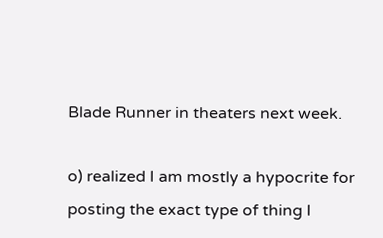Blade Runner in theaters next week.

o) realized I am mostly a hypocrite for posting the exact type of thing I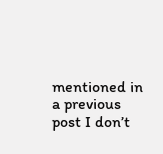mentioned in a previous post I don’t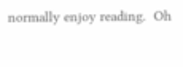normally enjoy reading.  Oh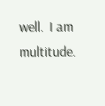well.  I am multitude.